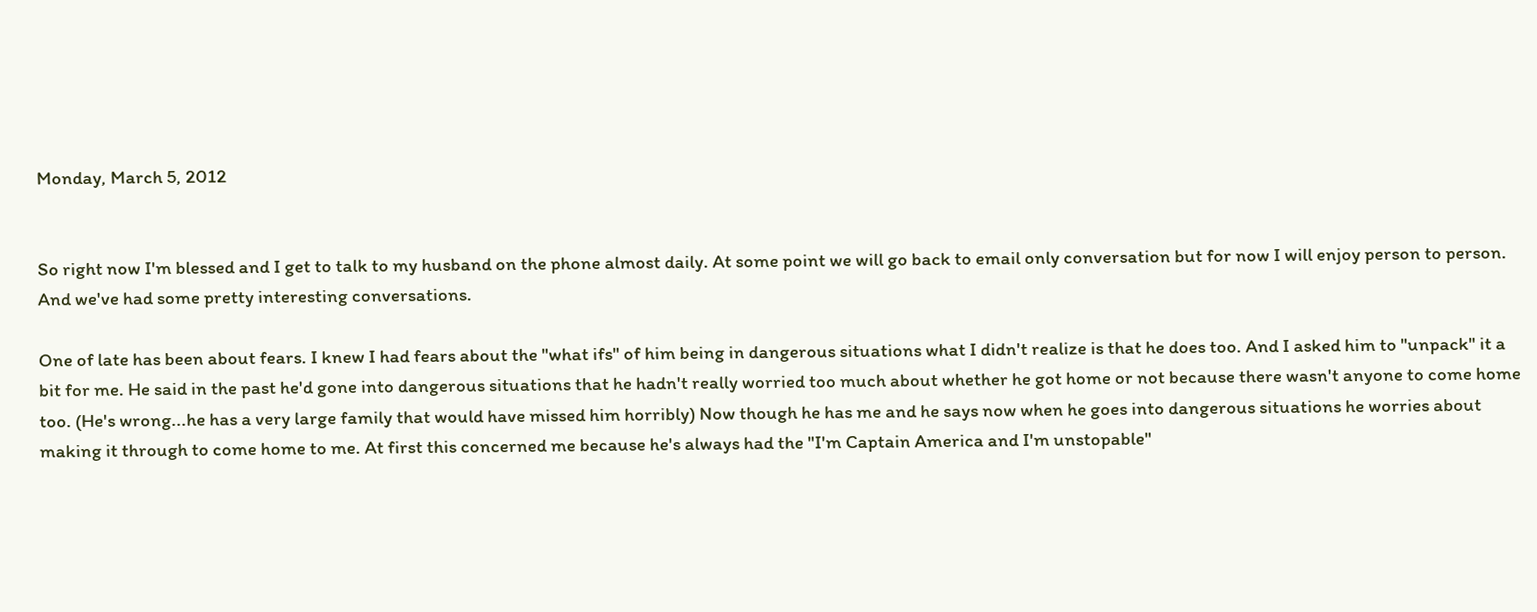Monday, March 5, 2012


So right now I'm blessed and I get to talk to my husband on the phone almost daily. At some point we will go back to email only conversation but for now I will enjoy person to person. And we've had some pretty interesting conversations.

One of late has been about fears. I knew I had fears about the "what ifs" of him being in dangerous situations what I didn't realize is that he does too. And I asked him to "unpack" it a bit for me. He said in the past he'd gone into dangerous situations that he hadn't really worried too much about whether he got home or not because there wasn't anyone to come home too. (He's wrong...he has a very large family that would have missed him horribly) Now though he has me and he says now when he goes into dangerous situations he worries about making it through to come home to me. At first this concerned me because he's always had the "I'm Captain America and I'm unstopable"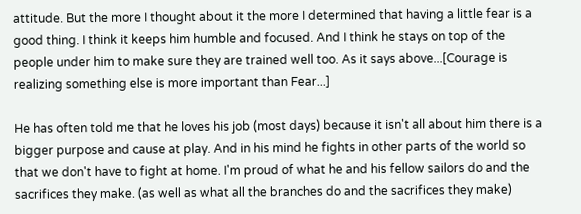attitude. But the more I thought about it the more I determined that having a little fear is a good thing. I think it keeps him humble and focused. And I think he stays on top of the people under him to make sure they are trained well too. As it says above...[Courage is realizing something else is more important than Fear...]

He has often told me that he loves his job (most days) because it isn't all about him there is a bigger purpose and cause at play. And in his mind he fights in other parts of the world so that we don't have to fight at home. I'm proud of what he and his fellow sailors do and the sacrifices they make. (as well as what all the branches do and the sacrifices they make)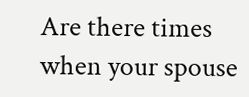Are there times when your spouse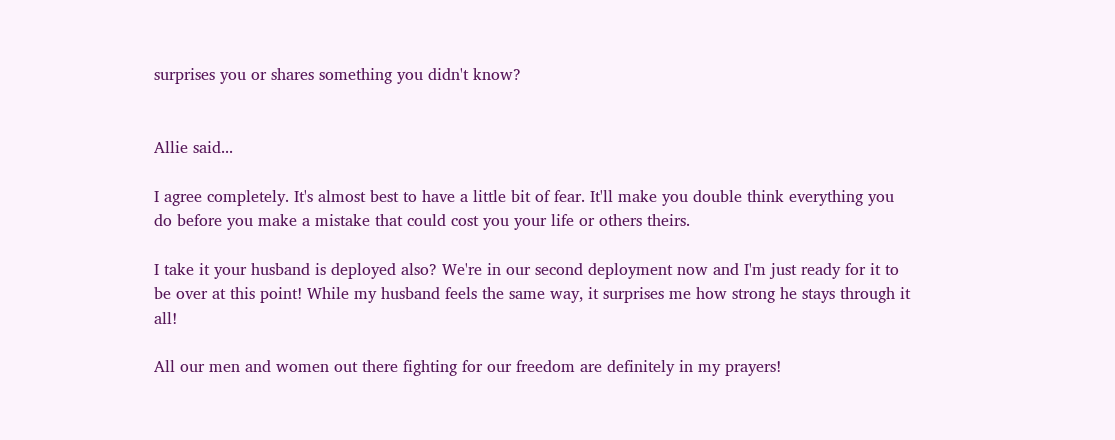surprises you or shares something you didn't know?


Allie said...

I agree completely. It's almost best to have a little bit of fear. It'll make you double think everything you do before you make a mistake that could cost you your life or others theirs.

I take it your husband is deployed also? We're in our second deployment now and I'm just ready for it to be over at this point! While my husband feels the same way, it surprises me how strong he stays through it all!

All our men and women out there fighting for our freedom are definitely in my prayers!